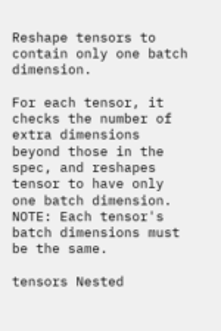Reshape tensors to contain only one batch dimension.

For each tensor, it checks the number of extra dimensions beyond those in the spec, and reshapes tensor to have only one batch dimension. NOTE: Each tensor's batch dimensions must be the same.

tensors Nested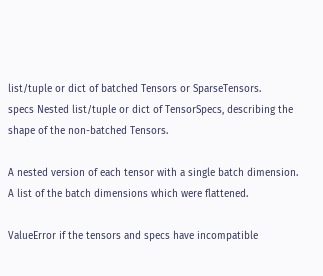list/tuple or dict of batched Tensors or SparseTensors.
specs Nested list/tuple or dict of TensorSpecs, describing the shape of the non-batched Tensors.

A nested version of each tensor with a single batch dimension. A list of the batch dimensions which were flattened.

ValueError if the tensors and specs have incompatible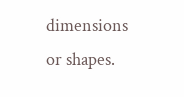dimensions or shapes.